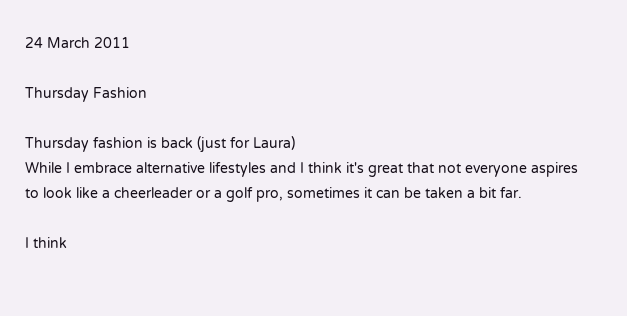24 March 2011

Thursday Fashion

Thursday fashion is back (just for Laura)
While I embrace alternative lifestyles and I think it's great that not everyone aspires to look like a cheerleader or a golf pro, sometimes it can be taken a bit far.

I think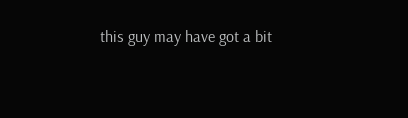this guy may have got a bit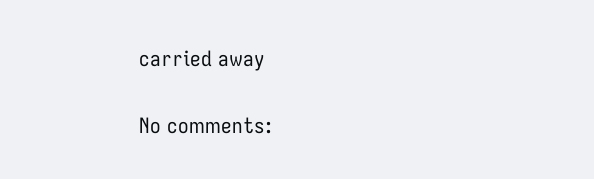carried away

No comments: